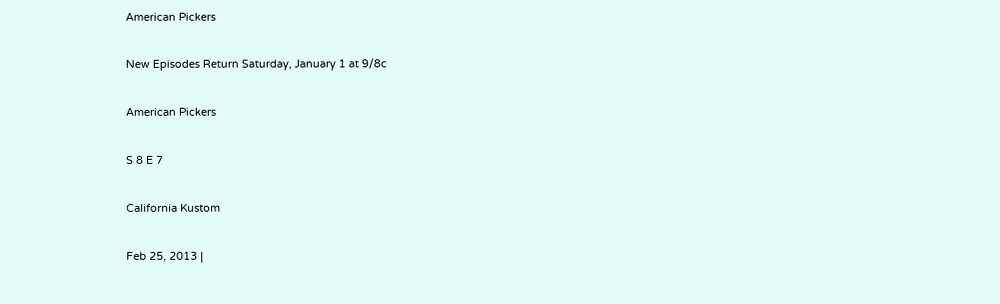American Pickers

New Episodes Return Saturday, January 1 at 9/8c

American Pickers

S 8 E 7

California Kustom

Feb 25, 2013 |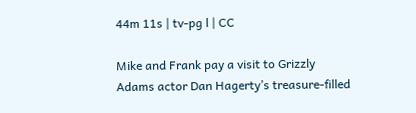44m 11s | tv-pg l | CC

Mike and Frank pay a visit to Grizzly Adams actor Dan Hagerty’s treasure-filled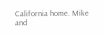California home. Mike and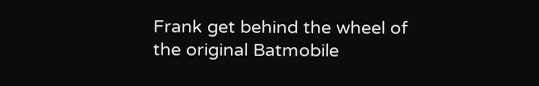Frank get behind the wheel of the original Batmobile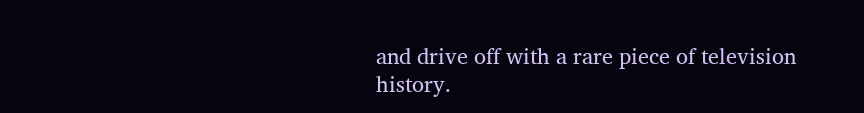and drive off with a rare piece of television history.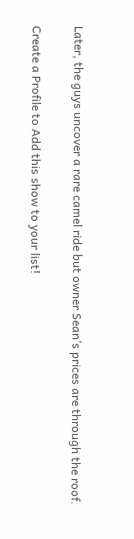Later, the guys uncover a rare camel ride but owner Sean’s prices are through the roof.

Create a Profile to Add this show to your list!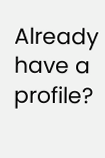Already have a profile?